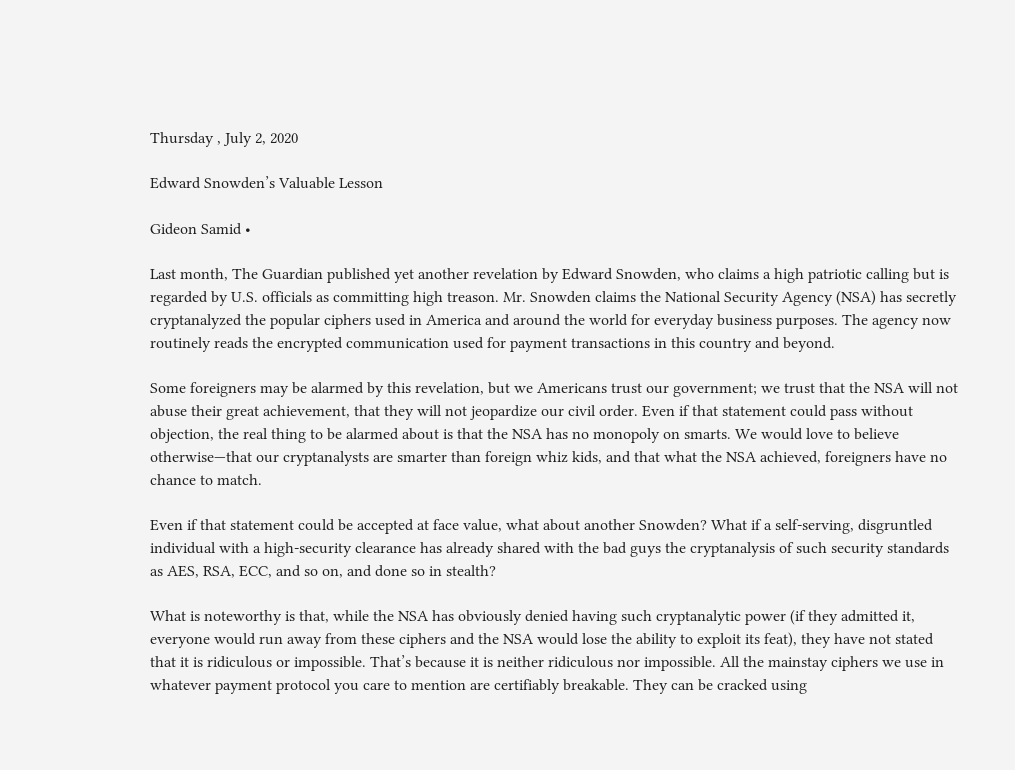Thursday , July 2, 2020

Edward Snowden’s Valuable Lesson

Gideon Samid •

Last month, The Guardian published yet another revelation by Edward Snowden, who claims a high patriotic calling but is regarded by U.S. officials as committing high treason. Mr. Snowden claims the National Security Agency (NSA) has secretly cryptanalyzed the popular ciphers used in America and around the world for everyday business purposes. The agency now routinely reads the encrypted communication used for payment transactions in this country and beyond.

Some foreigners may be alarmed by this revelation, but we Americans trust our government; we trust that the NSA will not abuse their great achievement, that they will not jeopardize our civil order. Even if that statement could pass without objection, the real thing to be alarmed about is that the NSA has no monopoly on smarts. We would love to believe otherwise—that our cryptanalysts are smarter than foreign whiz kids, and that what the NSA achieved, foreigners have no chance to match.

Even if that statement could be accepted at face value, what about another Snowden? What if a self-serving, disgruntled individual with a high-security clearance has already shared with the bad guys the cryptanalysis of such security standards as AES, RSA, ECC, and so on, and done so in stealth?

What is noteworthy is that, while the NSA has obviously denied having such cryptanalytic power (if they admitted it, everyone would run away from these ciphers and the NSA would lose the ability to exploit its feat), they have not stated that it is ridiculous or impossible. That’s because it is neither ridiculous nor impossible. All the mainstay ciphers we use in whatever payment protocol you care to mention are certifiably breakable. They can be cracked using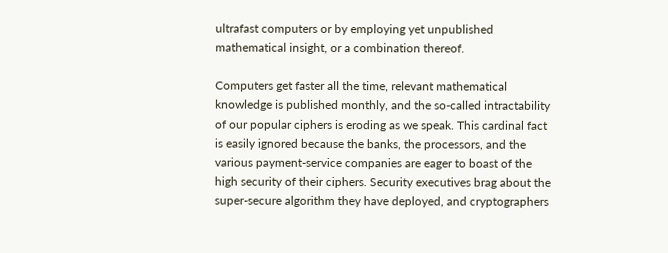ultrafast computers or by employing yet unpublished mathematical insight, or a combination thereof.

Computers get faster all the time, relevant mathematical knowledge is published monthly, and the so-called intractability of our popular ciphers is eroding as we speak. This cardinal fact is easily ignored because the banks, the processors, and the various payment-service companies are eager to boast of the high security of their ciphers. Security executives brag about the super-secure algorithm they have deployed, and cryptographers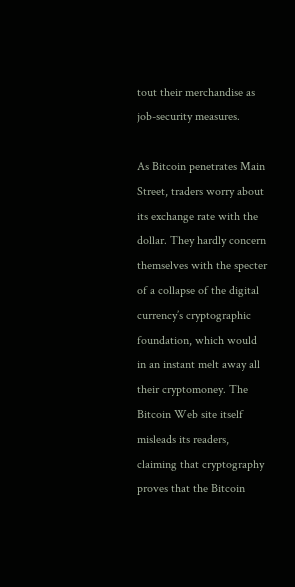tout their merchandise as job-security measures.

As Bitcoin penetrates Main Street, traders worry about its exchange rate with the dollar. They hardly concern themselves with the specter of a collapse of the digital currency’s cryptographic foundation, which would in an instant melt away all their cryptomoney. The Bitcoin Web site itself misleads its readers, claiming that cryptography proves that the Bitcoin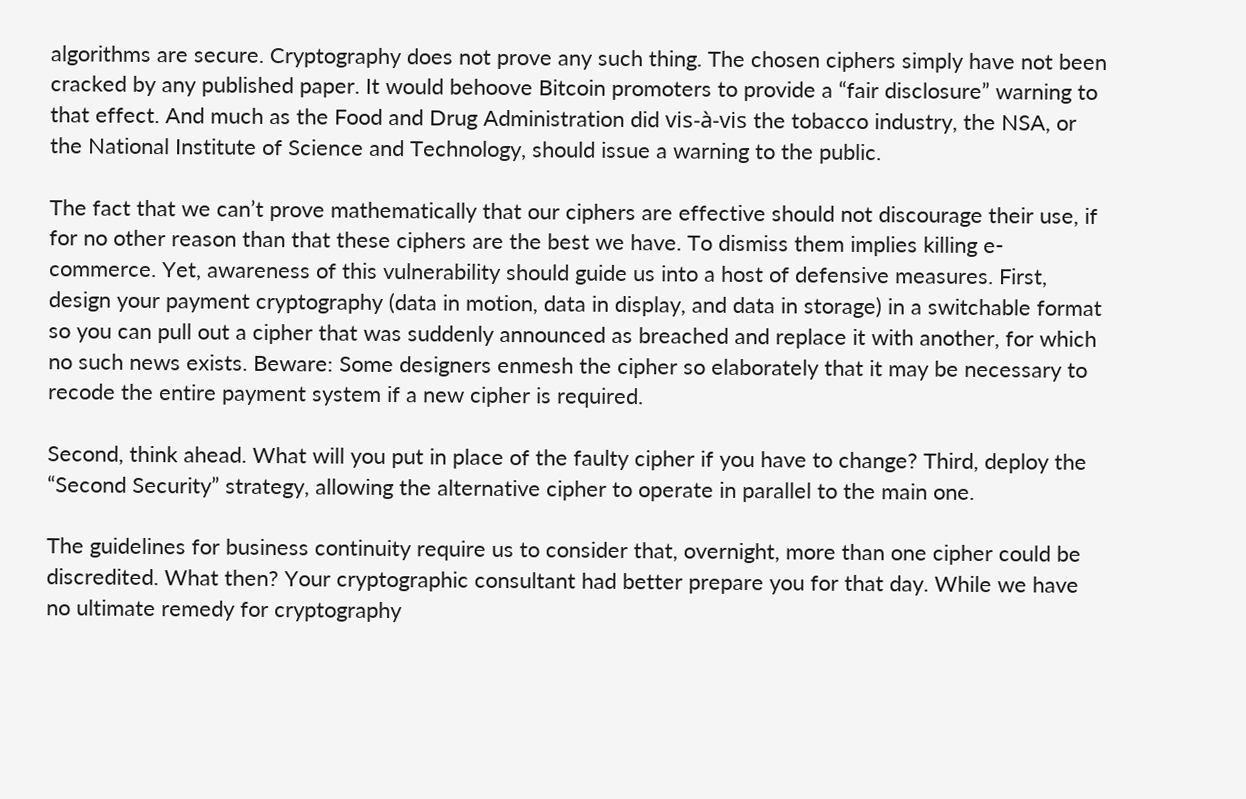algorithms are secure. Cryptography does not prove any such thing. The chosen ciphers simply have not been cracked by any published paper. It would behoove Bitcoin promoters to provide a “fair disclosure” warning to that effect. And much as the Food and Drug Administration did vis-à-vis the tobacco industry, the NSA, or the National Institute of Science and Technology, should issue a warning to the public.

The fact that we can’t prove mathematically that our ciphers are effective should not discourage their use, if for no other reason than that these ciphers are the best we have. To dismiss them implies killing e-commerce. Yet, awareness of this vulnerability should guide us into a host of defensive measures. First, design your payment cryptography (data in motion, data in display, and data in storage) in a switchable format so you can pull out a cipher that was suddenly announced as breached and replace it with another, for which no such news exists. Beware: Some designers enmesh the cipher so elaborately that it may be necessary to recode the entire payment system if a new cipher is required.

Second, think ahead. What will you put in place of the faulty cipher if you have to change? Third, deploy the “Second Security” strategy, allowing the alternative cipher to operate in parallel to the main one.

The guidelines for business continuity require us to consider that, overnight, more than one cipher could be discredited. What then? Your cryptographic consultant had better prepare you for that day. While we have no ultimate remedy for cryptography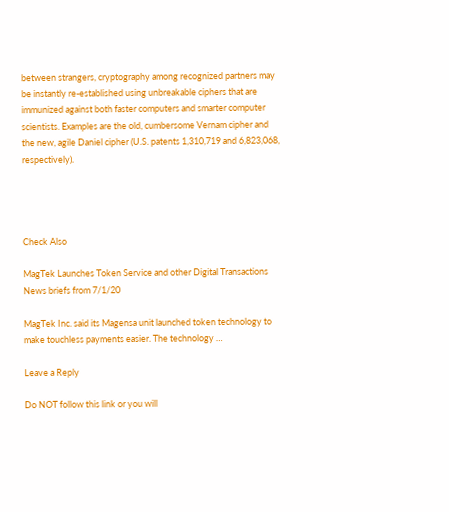between strangers, cryptography among recognized partners may be instantly re-established using unbreakable ciphers that are immunized against both faster computers and smarter computer scientists. Examples are the old, cumbersome Vernam cipher and the new, agile Daniel cipher (U.S. patents 1,310,719 and 6,823,068, respectively).




Check Also

MagTek Launches Token Service and other Digital Transactions News briefs from 7/1/20

MagTek Inc. said its Magensa unit launched token technology to make touchless payments easier. The technology …

Leave a Reply

Do NOT follow this link or you will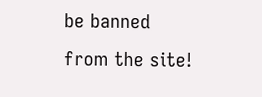be banned from the site!